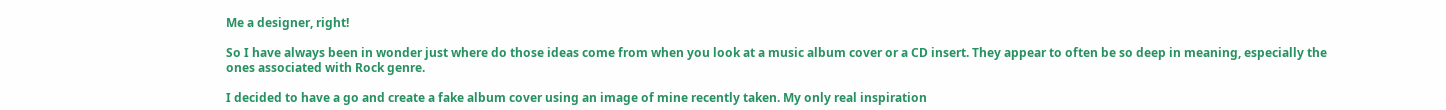Me a designer, right!

So I have always been in wonder just where do those ideas come from when you look at a music album cover or a CD insert. They appear to often be so deep in meaning, especially the ones associated with Rock genre.

I decided to have a go and create a fake album cover using an image of mine recently taken. My only real inspiration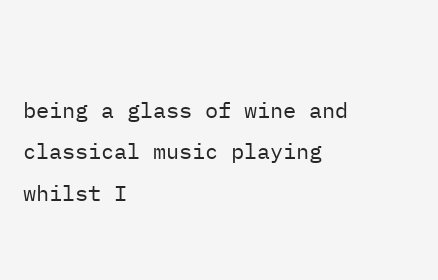being a glass of wine and classical music playing whilst I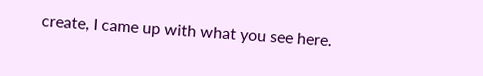create, I came up with what you see here.